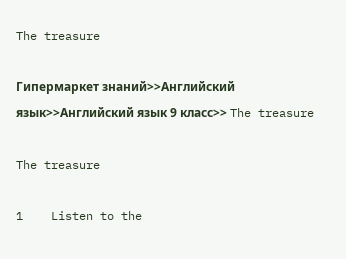The treasure

Гипермаркет знаний>>Английский язык>>Английский язык 9 класс>> The treasure

The treasure

1    Listen to the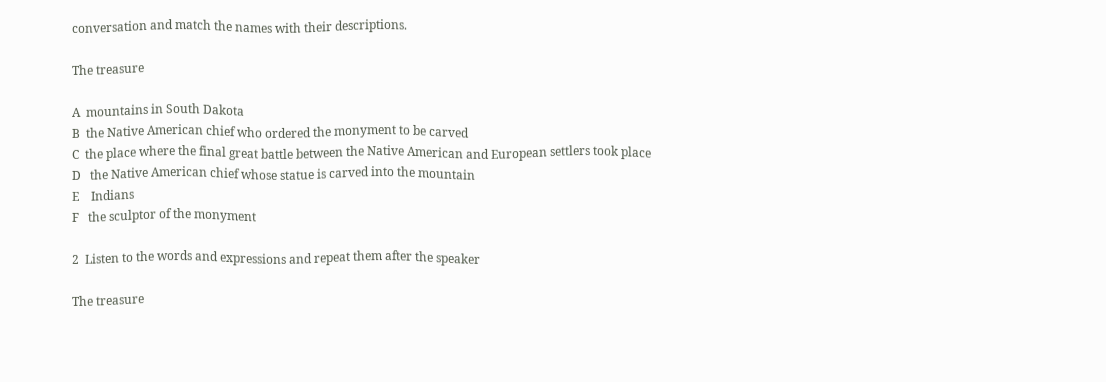conversation and match the names with their descriptions.

The treasure

A  mountains in South Dakota
B  the Native American chief who ordered the monyment to be carved
C  the place where the final great battle between the Native American and European settlers took place
D   the Native American chief whose statue is carved into the mountain
E    Indians
F   the sculptor of the monyment

2  Listen to the words and expressions and repeat them after the speaker

The treasure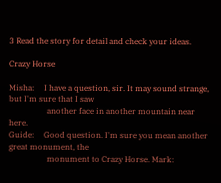3 Read the story for detail and check your ideas.

Crazy Horse

Misha:     I have a question, sir. It may sound strange, but I'm sure that I saw
                   another face in another mountain near here.
Guide:     Good question. I'm sure you mean another great monument, the
                   monument to Crazy Horse. Mark: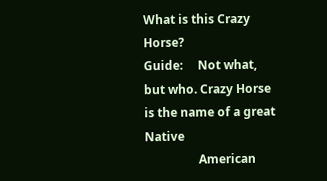What is this Crazy Horse?
Guide:     Not what, but who. Crazy Horse is the name of a great Native
                  American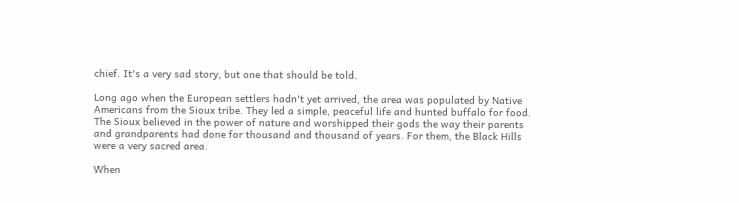chief. It's a very sad story, but one that should be told.

Long ago when the European settlers hadn't yet arrived, the area was populated by Native Americans from the Sioux tribe. They led a simple, peaceful life and hunted buffalo for food. The Sioux believed in the power of nature and worshipped their gods the way their parents and grandparents had done for thousand and thousand of years. For them, the Black Hills were a very sacred area.

When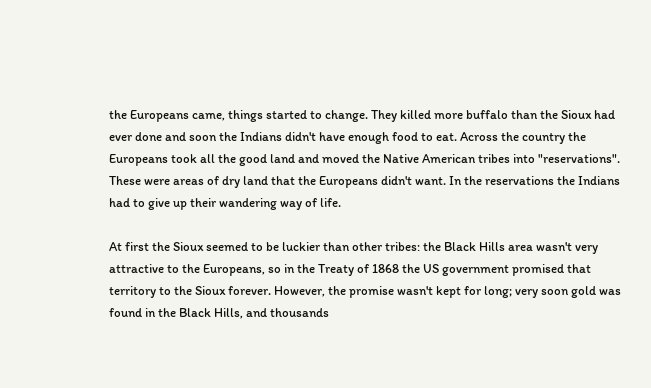the Europeans came, things started to change. They killed more buffalo than the Sioux had ever done and soon the Indians didn't have enough food to eat. Across the country the Europeans took all the good land and moved the Native American tribes into "reservations". These were areas of dry land that the Europeans didn't want. In the reservations the Indians had to give up their wandering way of life.

At first the Sioux seemed to be luckier than other tribes: the Black Hills area wasn't very attractive to the Europeans, so in the Treaty of 1868 the US government promised that territory to the Sioux forever. However, the promise wasn't kept for long; very soon gold was found in the Black Hills, and thousands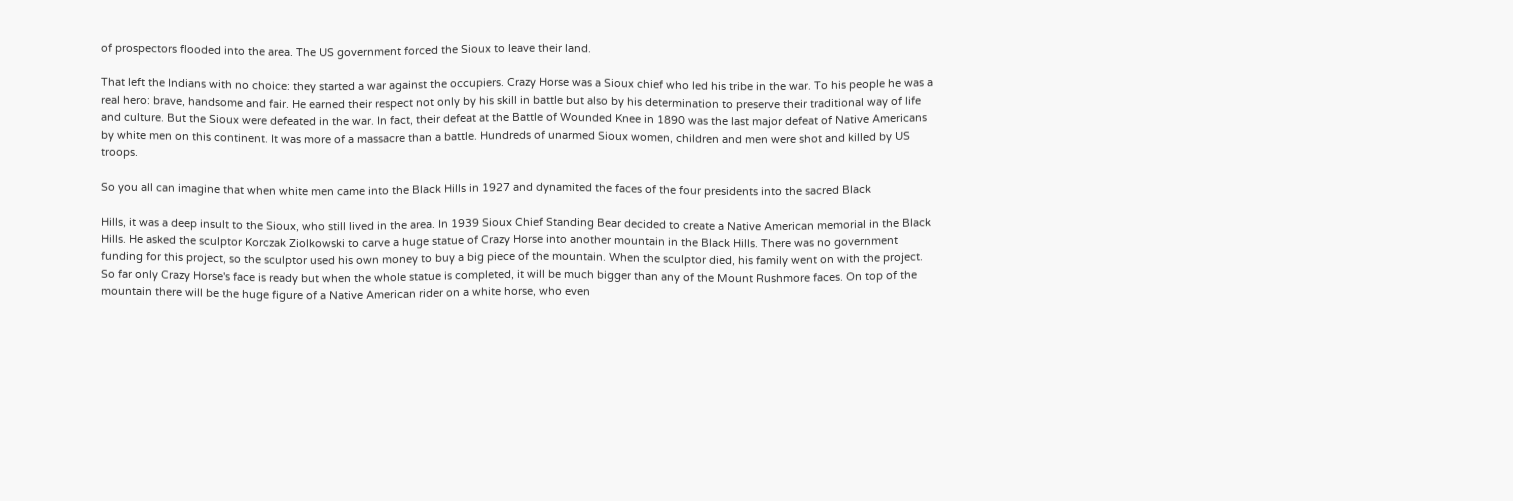of prospectors flooded into the area. The US government forced the Sioux to leave their land.

That left the Indians with no choice: they started a war against the occupiers. Crazy Horse was a Sioux chief who led his tribe in the war. To his people he was a real hero: brave, handsome and fair. He earned their respect not only by his skill in battle but also by his determination to preserve their traditional way of life and culture. But the Sioux were defeated in the war. In fact, their defeat at the Battle of Wounded Knee in 1890 was the last major defeat of Native Americans by white men on this continent. It was more of a massacre than a battle. Hundreds of unarmed Sioux women, children and men were shot and killed by US troops.

So you all can imagine that when white men came into the Black Hills in 1927 and dynamited the faces of the four presidents into the sacred Black

Hills, it was a deep insult to the Sioux, who still lived in the area. In 1939 Sioux Chief Standing Bear decided to create a Native American memorial in the Black Hills. He asked the sculptor Korczak Ziolkowski to carve a huge statue of Crazy Horse into another mountain in the Black Hills. There was no government funding for this project, so the sculptor used his own money to buy a big piece of the mountain. When the sculptor died, his family went on with the project. So far only Crazy Horse's face is ready but when the whole statue is completed, it will be much bigger than any of the Mount Rushmore faces. On top of the mountain there will be the huge figure of a Native American rider on a white horse, who even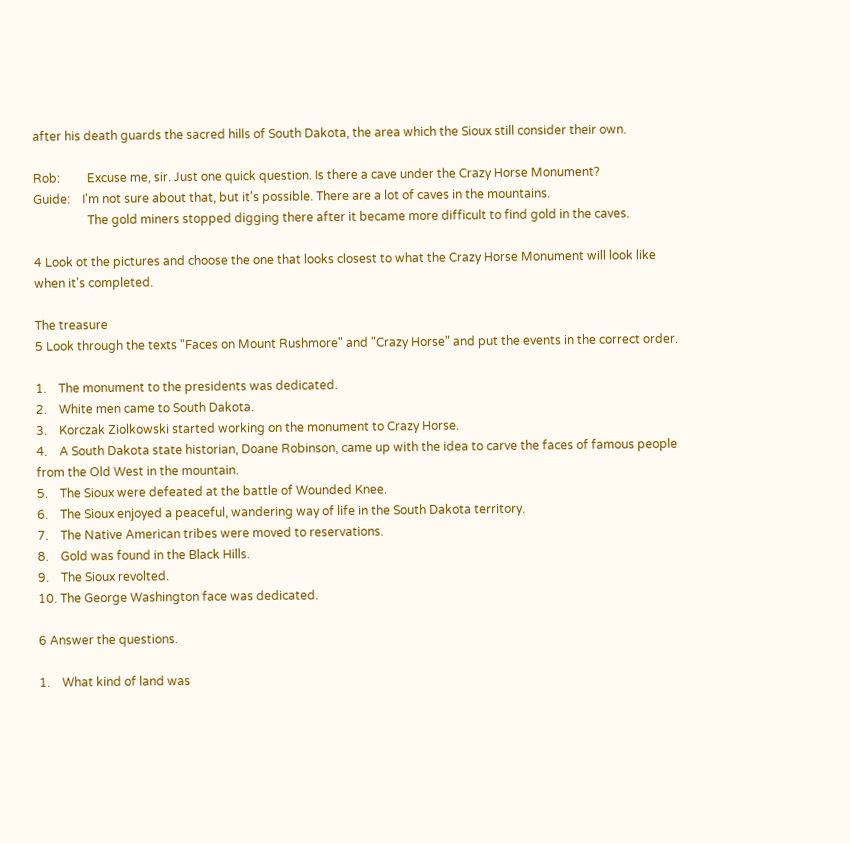after his death guards the sacred hills of South Dakota, the area which the Sioux still consider their own.

Rob:         Excuse me, sir. Just one quick question. Is there a cave under the Crazy Horse Monument?
Guide:    I'm not sure about that, but it's possible. There are a lot of caves in the mountains.
                  The gold miners stopped digging there after it became more difficult to find gold in the caves.

4 Look ot the pictures and choose the one that looks closest to what the Crazy Horse Monument will look like when it's completed.

The treasure
5 Look through the texts "Faces on Mount Rushmore" and "Crazy Horse" and put the events in the correct order.

1.    The monument to the presidents was dedicated.
2.    White men came to South Dakota.
3.    Korczak Ziolkowski started working on the monument to Crazy Horse.
4.    A South Dakota state historian, Doane Robinson, came up with the idea to carve the faces of famous people from the Old West in the mountain.
5.    The Sioux were defeated at the battle of Wounded Knee.
6.    The Sioux enjoyed a peaceful, wandering way of life in the South Dakota territory.
7.    The Native American tribes were moved to reservations.
8.    Gold was found in the Black Hills.
9.    The Sioux revolted.
10. The George Washington face was dedicated.

6 Answer the questions.

1.    What kind of land was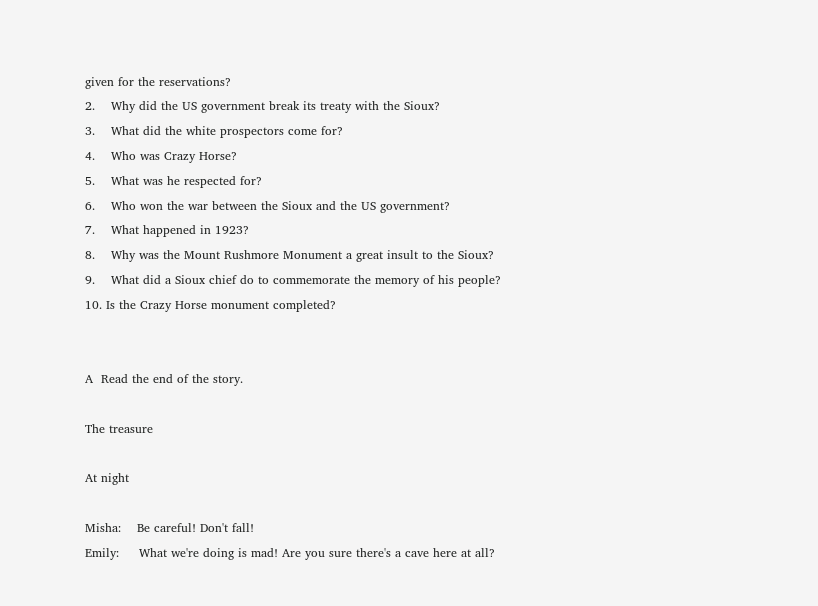given for the reservations?
2.    Why did the US government break its treaty with the Sioux?
3.    What did the white prospectors come for?
4.    Who was Crazy Horse?
5.    What was he respected for?
6.    Who won the war between the Sioux and the US government?
7.    What happened in 1923?
8.    Why was the Mount Rushmore Monument a great insult to the Sioux?
9.    What did a Sioux chief do to commemorate the memory of his people?
10. Is the Crazy Horse monument completed?


A  Read the end of the story.

The treasure

At night

Misha:    Be careful! Don't fall!
Emily:     What we're doing is mad! Are you sure there's a cave here at all?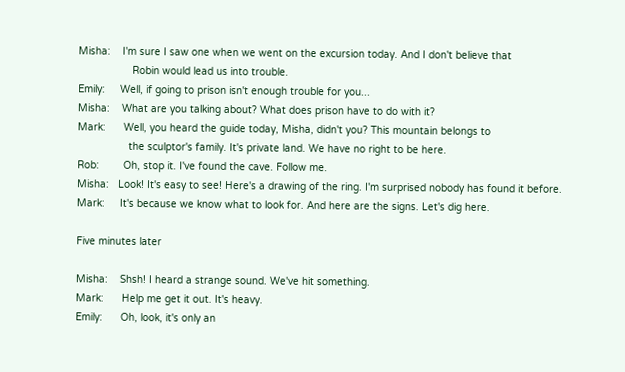Misha:    I'm sure I saw one when we went on the excursion today. And I don't believe that
                  Robin would lead us into trouble.
Emily:     Well, if going to prison isn't enough trouble for you...
Misha:    What are you talking about? What does prison have to do with it?
Mark:      Well, you heard the guide today, Misha, didn't you? This mountain belongs to
                 the sculptor's family. It's private land. We have no right to be here.
Rob:        Oh, stop it. I've found the cave. Follow me.
Misha:   Look! It's easy to see! Here's a drawing of the ring. I'm surprised nobody has found it before.
Mark:     It's because we know what to look for. And here are the signs. Let's dig here.

Five minutes later

Misha:    Shsh! I heard a strange sound. We've hit something.
Mark:      Help me get it out. It's heavy.
Emily:      Oh, look, it's only an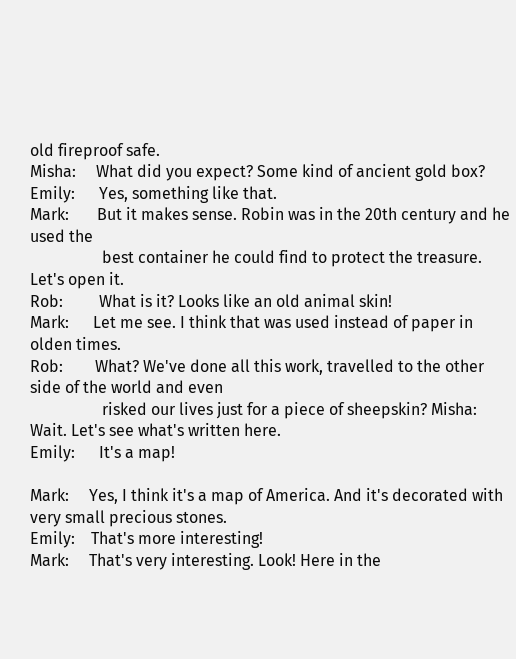old fireproof safe.
Misha:     What did you expect? Some kind of ancient gold box?
Emily:      Yes, something like that.
Mark:       But it makes sense. Robin was in the 20th century and he used the
                  best container he could find to protect the treasure. Let's open it.
Rob:         What is it? Looks like an old animal skin!
Mark:      Let me see. I think that was used instead of paper in olden times.
Rob:        What? We've done all this work, travelled to the other side of the world and even
                  risked our lives just for a piece of sheepskin? Misha: Wait. Let's see what's written here.
Emily:      It's a map!

Mark:     Yes, I think it's a map of America. And it's decorated with very small precious stones.
Emily:    That's more interesting!
Mark:     That's very interesting. Look! Here in the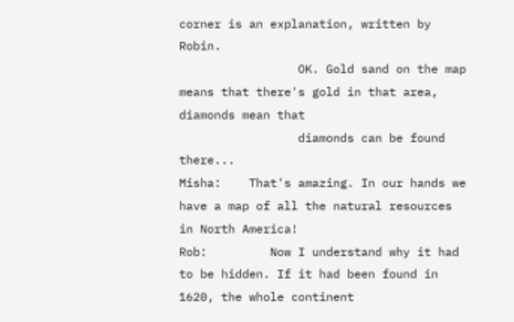corner is an explanation, written by Robin.
                 OK. Gold sand on the map means that there's gold in that area, diamonds mean that
                 diamonds can be found there...
Misha:    That's amazing. In our hands we have a map of all the natural resources in North America!
Rob:         Now I understand why it had to be hidden. If it had been found in 1620, the whole continent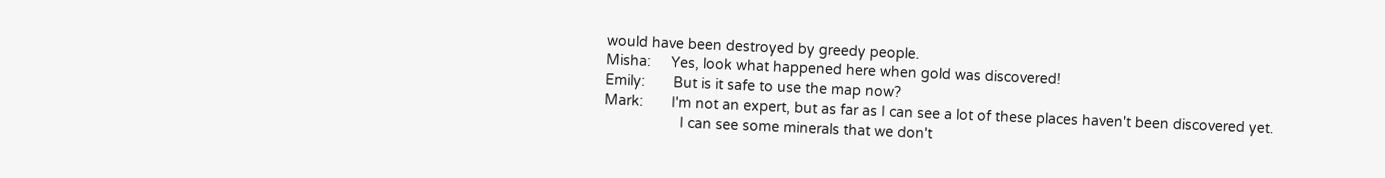would have been destroyed by greedy people.
Misha:     Yes, look what happened here when gold was discovered!
Emily:       But is it safe to use the map now?
Mark:       I'm not an expert, but as far as I can see a lot of these places haven't been discovered yet.
                   I can see some minerals that we don't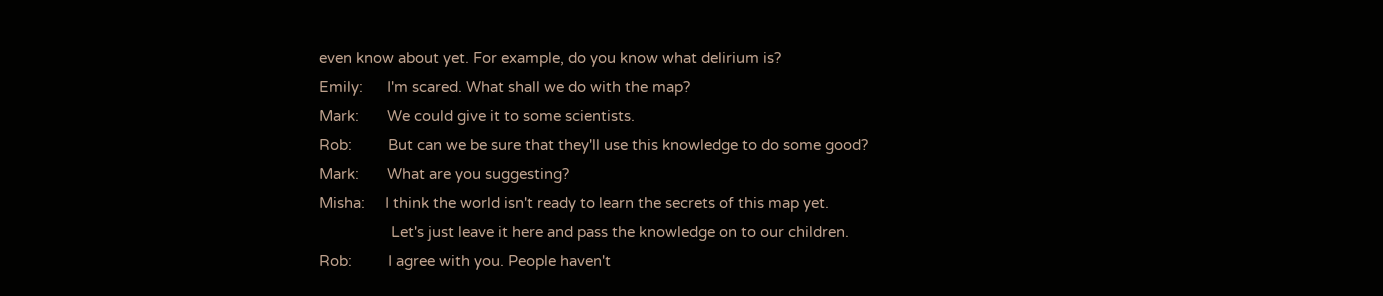even know about yet. For example, do you know what delirium is?
Emily:      I'm scared. What shall we do with the map?
Mark:       We could give it to some scientists.
Rob:         But can we be sure that they'll use this knowledge to do some good?
Mark:       What are you suggesting?
Misha:     I think the world isn't ready to learn the secrets of this map yet.
                  Let's just leave it here and pass the knowledge on to our children.
Rob:         I agree with you. People haven't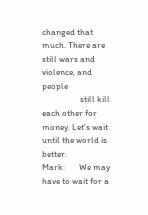changed that much. There are still wars and violence, and people
                   still kill each other for money. Let's wait until the world is better.
Mark:       We may have to wait for a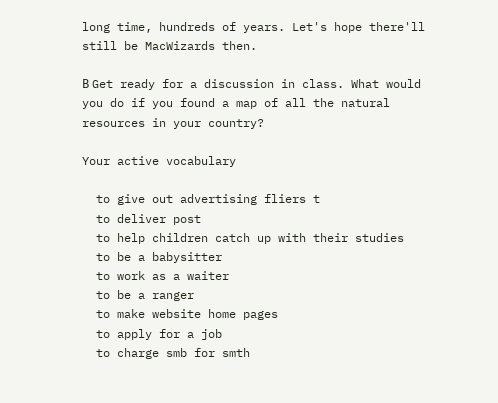long time, hundreds of years. Let's hope there'll still be MacWizards then.

В Get ready for a discussion in class. What would you do if you found a map of all the natural resources in your country?

Your active vocabulary

  to give out advertising fliers t
  to deliver post
  to help children catch up with their studies
  to be a babysitter
  to work as a waiter
  to be a ranger
  to make website home pages
  to apply for a job
  to charge smb for smth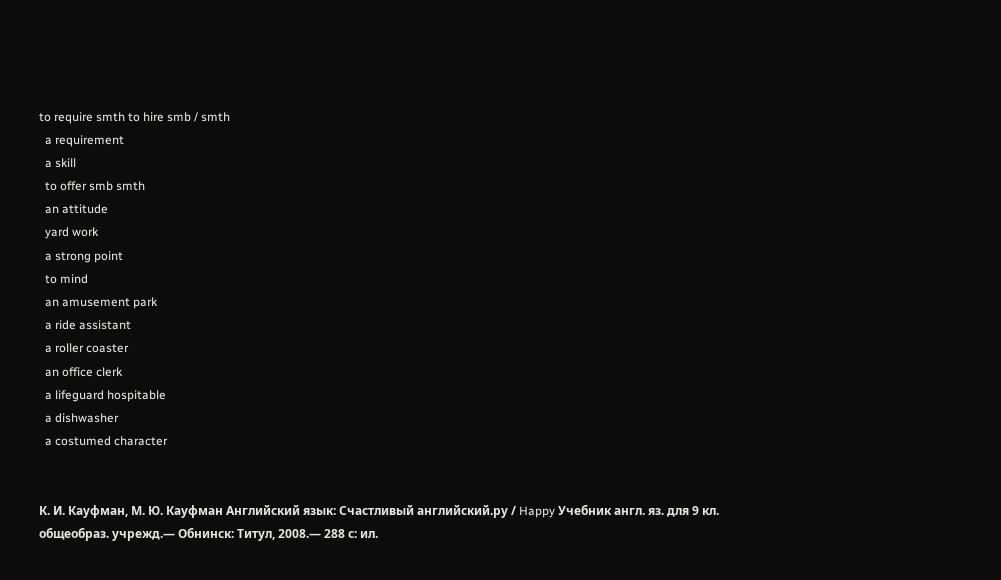to require smth to hire smb / smth
  a requirement
  a skill
  to offer smb smth
  an attitude
  yard work
  a strong point
  to mind
  an amusement park
  a ride assistant
  a roller coaster
  an office clerk
  a lifeguard hospitable
  a dishwasher
  a costumed character


К. И. Кауфман, М. Ю. Кауфман Английский язык: Счастливый английский.ру / Happy Учебник англ. яз. для 9 кл. общеобраз. учрежд.— Обнинск: Титул, 2008.— 288 с: ил.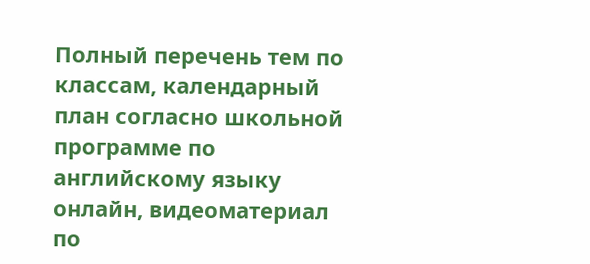Полный перечень тем по классам, календарный план согласно школьной программе по английскому языку онлайн, видеоматериал по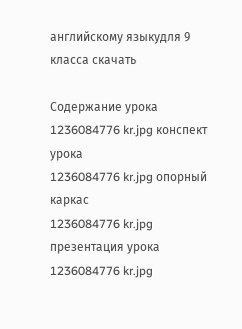английскому языкудля 9 класса скачать

Содержание урока
1236084776 kr.jpg конспект урока
1236084776 kr.jpg опорный каркас
1236084776 kr.jpg презентация урока
1236084776 kr.jpg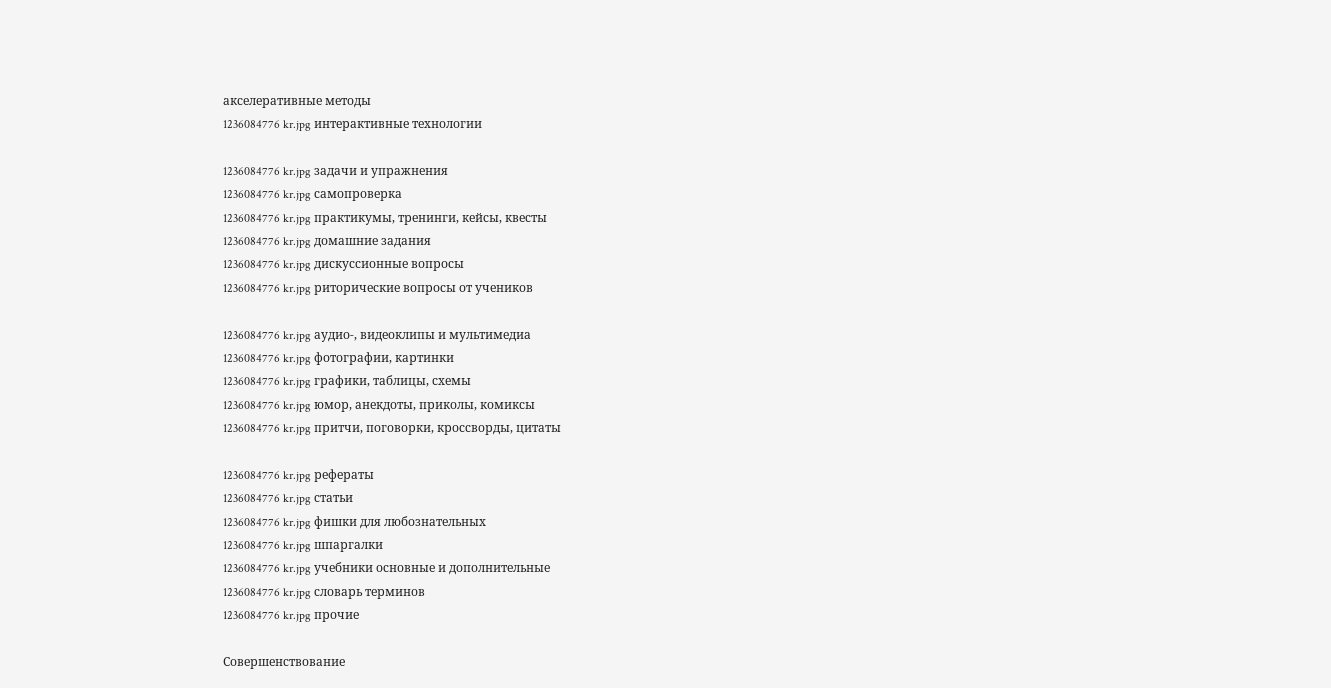акселеративные методы
1236084776 kr.jpg интерактивные технологии

1236084776 kr.jpg задачи и упражнения
1236084776 kr.jpg самопроверка
1236084776 kr.jpg практикумы, тренинги, кейсы, квесты
1236084776 kr.jpg домашние задания
1236084776 kr.jpg дискуссионные вопросы
1236084776 kr.jpg риторические вопросы от учеников

1236084776 kr.jpg аудио-, видеоклипы и мультимедиа
1236084776 kr.jpg фотографии, картинки
1236084776 kr.jpg графики, таблицы, схемы
1236084776 kr.jpg юмор, анекдоты, приколы, комиксы
1236084776 kr.jpg притчи, поговорки, кроссворды, цитаты

1236084776 kr.jpg рефераты
1236084776 kr.jpg статьи
1236084776 kr.jpg фишки для любознательных
1236084776 kr.jpg шпаргалки
1236084776 kr.jpg учебники основные и дополнительные
1236084776 kr.jpg словарь терминов
1236084776 kr.jpg прочие

Совершенствование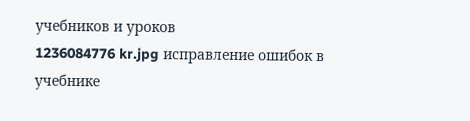учебников и уроков
1236084776 kr.jpg исправление ошибок в учебнике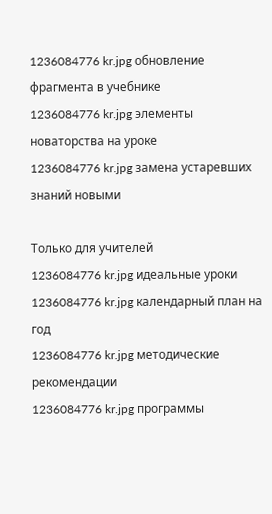1236084776 kr.jpg обновление фрагмента в учебнике
1236084776 kr.jpg элементы новаторства на уроке
1236084776 kr.jpg замена устаревших знаний новыми

Только для учителей
1236084776 kr.jpg идеальные уроки
1236084776 kr.jpg календарный план на год
1236084776 kr.jpg методические рекомендации
1236084776 kr.jpg программы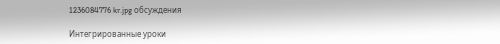1236084776 kr.jpg обсуждения

Интегрированные уроки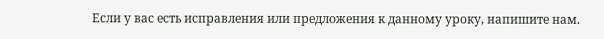Если у вас есть исправления или предложения к данному уроку, напишите нам.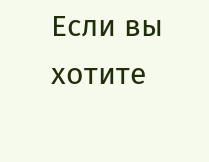Если вы хотите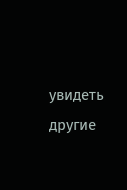увидеть другие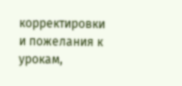корректировки и пожелания к урокам,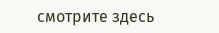смотрите здесь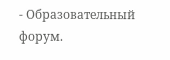- Образовательный форум.